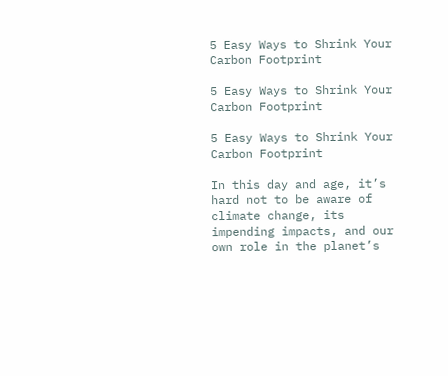5 Easy Ways to Shrink Your Carbon Footprint

5 Easy Ways to Shrink Your Carbon Footprint

5 Easy Ways to Shrink Your Carbon Footprint

In this day and age, it’s hard not to be aware of climate change, its impending impacts, and our own role in the planet’s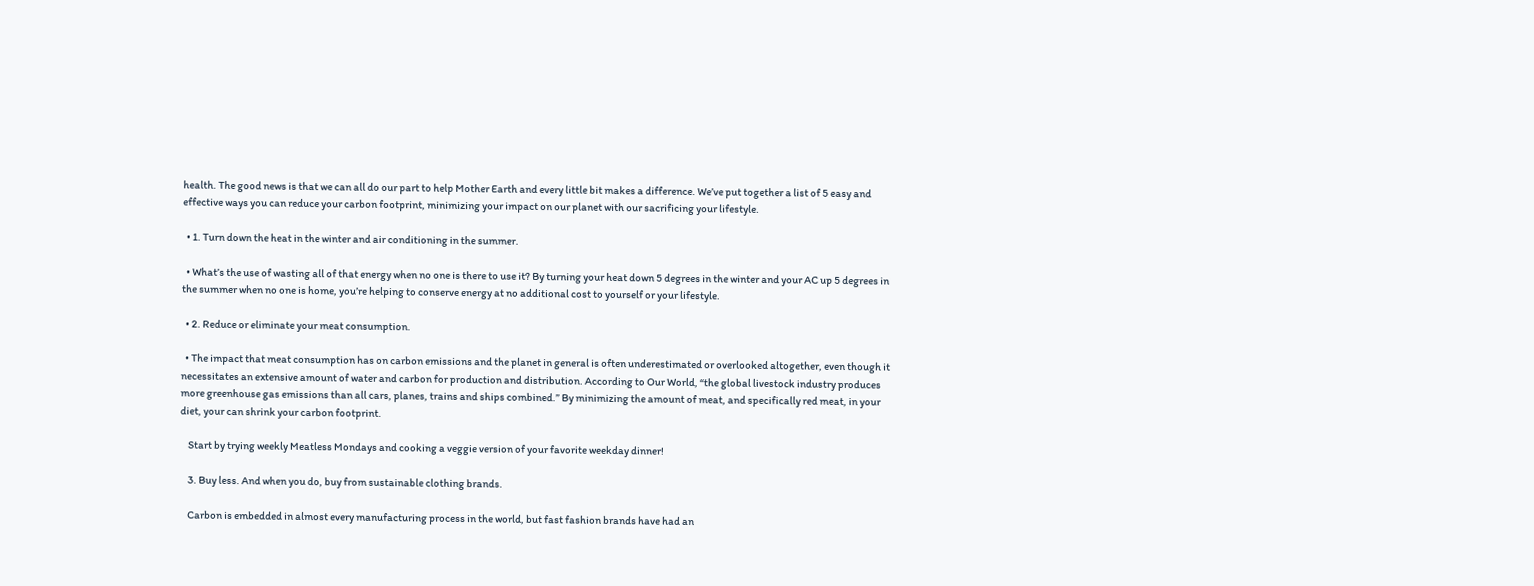health. The good news is that we can all do our part to help Mother Earth and every little bit makes a difference. We’ve put together a list of 5 easy and effective ways you can reduce your carbon footprint, minimizing your impact on our planet with our sacrificing your lifestyle.

  • 1. Turn down the heat in the winter and air conditioning in the summer.

  • What’s the use of wasting all of that energy when no one is there to use it? By turning your heat down 5 degrees in the winter and your AC up 5 degrees in the summer when no one is home, you’re helping to conserve energy at no additional cost to yourself or your lifestyle.

  • 2. Reduce or eliminate your meat consumption.

  • The impact that meat consumption has on carbon emissions and the planet in general is often underestimated or overlooked altogether, even though it necessitates an extensive amount of water and carbon for production and distribution. According to Our World, “the global livestock industry produces more greenhouse gas emissions than all cars, planes, trains and ships combined.” By minimizing the amount of meat, and specifically red meat, in your diet, your can shrink your carbon footprint.

    Start by trying weekly Meatless Mondays and cooking a veggie version of your favorite weekday dinner!

    3. Buy less. And when you do, buy from sustainable clothing brands.

    Carbon is embedded in almost every manufacturing process in the world, but fast fashion brands have had an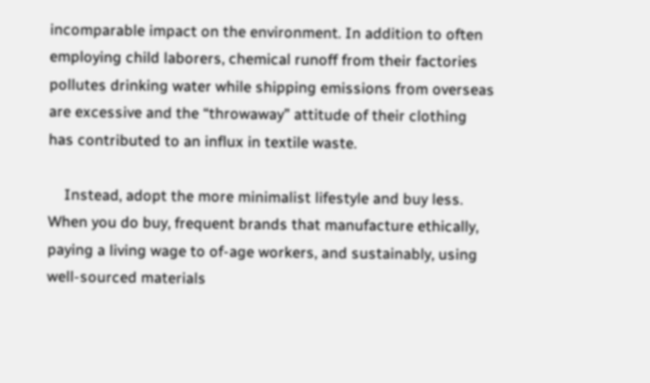incomparable impact on the environment. In addition to often employing child laborers, chemical runoff from their factories pollutes drinking water while shipping emissions from overseas are excessive and the “throwaway” attitude of their clothing has contributed to an influx in textile waste.

    Instead, adopt the more minimalist lifestyle and buy less. When you do buy, frequent brands that manufacture ethically, paying a living wage to of-age workers, and sustainably, using well-sourced materials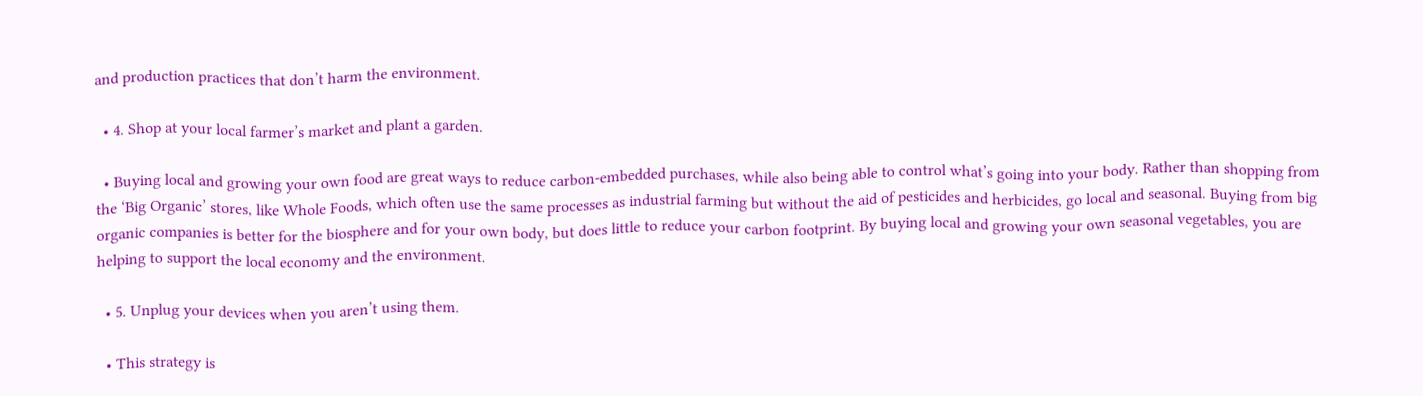and production practices that don’t harm the environment.

  • 4. Shop at your local farmer’s market and plant a garden.

  • Buying local and growing your own food are great ways to reduce carbon-embedded purchases, while also being able to control what’s going into your body. Rather than shopping from the ‘Big Organic’ stores, like Whole Foods, which often use the same processes as industrial farming but without the aid of pesticides and herbicides, go local and seasonal. Buying from big organic companies is better for the biosphere and for your own body, but does little to reduce your carbon footprint. By buying local and growing your own seasonal vegetables, you are helping to support the local economy and the environment.

  • 5. Unplug your devices when you aren’t using them.

  • This strategy is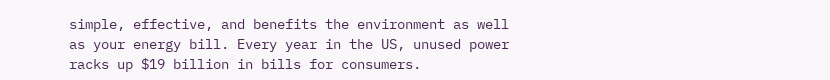simple, effective, and benefits the environment as well as your energy bill. Every year in the US, unused power racks up $19 billion in bills for consumers.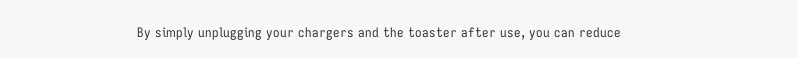By simply unplugging your chargers and the toaster after use, you can reduce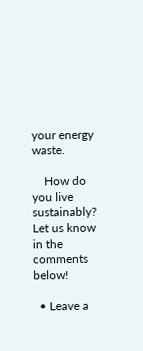your energy waste.

    How do you live sustainably? Let us know in the comments below!

  • Leave a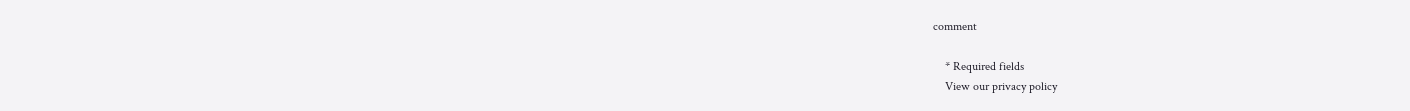comment

    * Required fields
    View our privacy policy